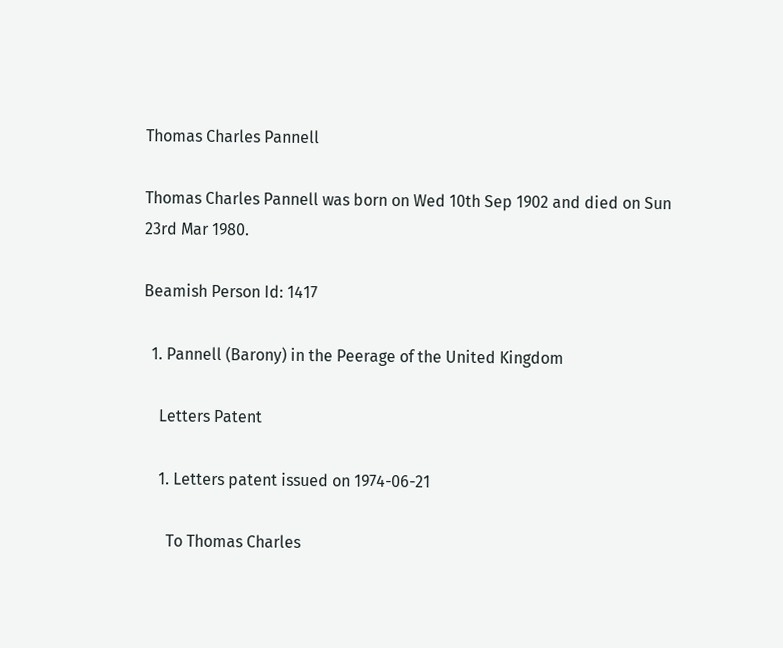Thomas Charles Pannell

Thomas Charles Pannell was born on Wed 10th Sep 1902 and died on Sun 23rd Mar 1980.

Beamish Person Id: 1417

  1. Pannell (Barony) in the Peerage of the United Kingdom

    Letters Patent

    1. Letters patent issued on 1974-06-21

      To Thomas Charles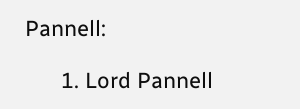Pannell:

      1. Lord Pannell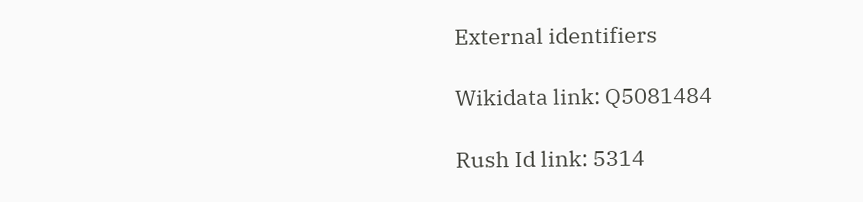External identifiers

Wikidata link: Q5081484

Rush Id link: 5314